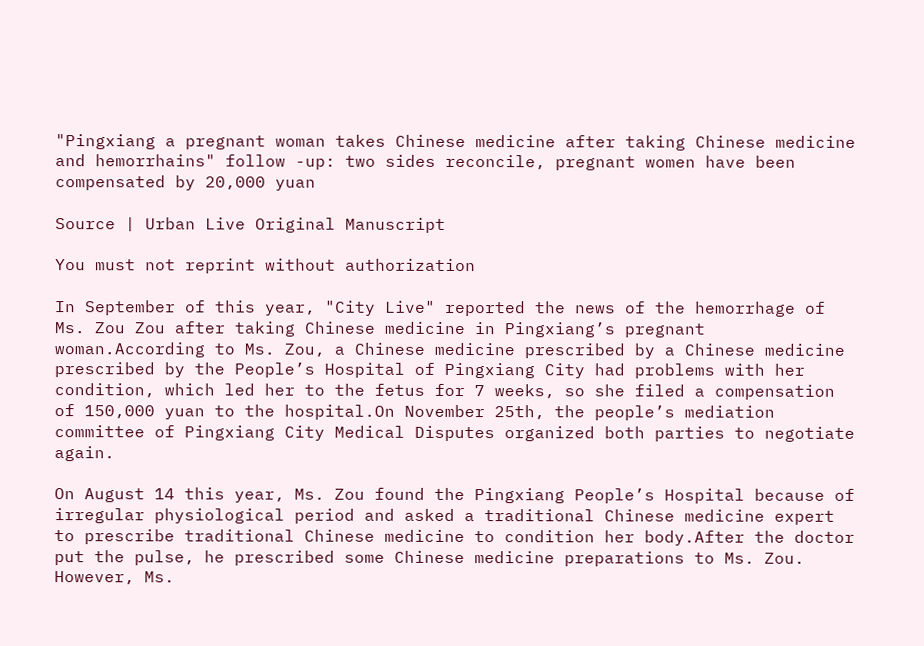"Pingxiang a pregnant woman takes Chinese medicine after taking Chinese medicine and hemorrhains" follow -up: two sides reconcile, pregnant women have been compensated by 20,000 yuan

Source | Urban Live Original Manuscript

You must not reprint without authorization

In September of this year, "City Live" reported the news of the hemorrhage of Ms. Zou Zou after taking Chinese medicine in Pingxiang’s pregnant woman.According to Ms. Zou, a Chinese medicine prescribed by a Chinese medicine prescribed by the People’s Hospital of Pingxiang City had problems with her condition, which led her to the fetus for 7 weeks, so she filed a compensation of 150,000 yuan to the hospital.On November 25th, the people’s mediation committee of Pingxiang City Medical Disputes organized both parties to negotiate again.

On August 14 this year, Ms. Zou found the Pingxiang People’s Hospital because of irregular physiological period and asked a traditional Chinese medicine expert to prescribe traditional Chinese medicine to condition her body.After the doctor put the pulse, he prescribed some Chinese medicine preparations to Ms. Zou. However, Ms.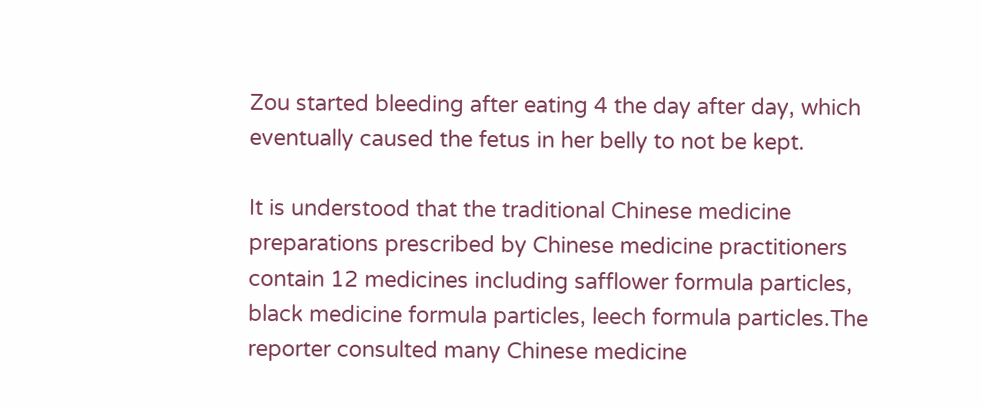Zou started bleeding after eating 4 the day after day, which eventually caused the fetus in her belly to not be kept.

It is understood that the traditional Chinese medicine preparations prescribed by Chinese medicine practitioners contain 12 medicines including safflower formula particles, black medicine formula particles, leech formula particles.The reporter consulted many Chinese medicine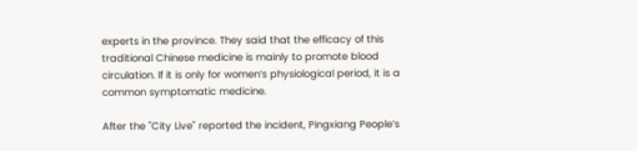experts in the province. They said that the efficacy of this traditional Chinese medicine is mainly to promote blood circulation. If it is only for women’s physiological period, it is a common symptomatic medicine.

After the "City Live" reported the incident, Pingxiang People’s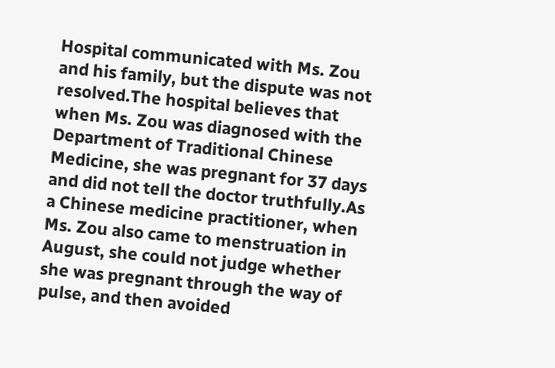Hospital communicated with Ms. Zou and his family, but the dispute was not resolved.The hospital believes that when Ms. Zou was diagnosed with the Department of Traditional Chinese Medicine, she was pregnant for 37 days and did not tell the doctor truthfully.As a Chinese medicine practitioner, when Ms. Zou also came to menstruation in August, she could not judge whether she was pregnant through the way of pulse, and then avoided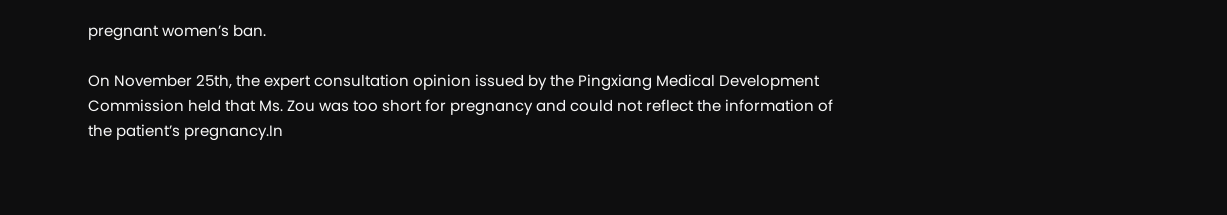pregnant women’s ban.

On November 25th, the expert consultation opinion issued by the Pingxiang Medical Development Commission held that Ms. Zou was too short for pregnancy and could not reflect the information of the patient’s pregnancy.In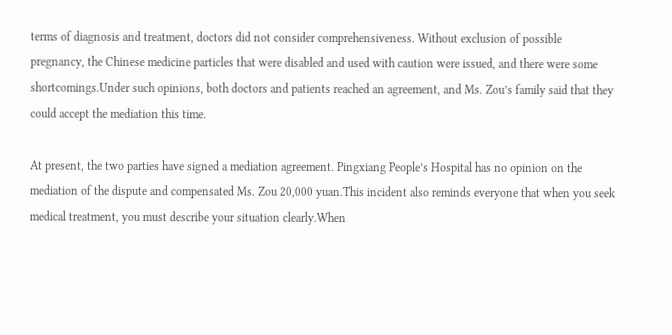terms of diagnosis and treatment, doctors did not consider comprehensiveness. Without exclusion of possible pregnancy, the Chinese medicine particles that were disabled and used with caution were issued, and there were some shortcomings.Under such opinions, both doctors and patients reached an agreement, and Ms. Zou’s family said that they could accept the mediation this time.

At present, the two parties have signed a mediation agreement. Pingxiang People’s Hospital has no opinion on the mediation of the dispute and compensated Ms. Zou 20,000 yuan.This incident also reminds everyone that when you seek medical treatment, you must describe your situation clearly.When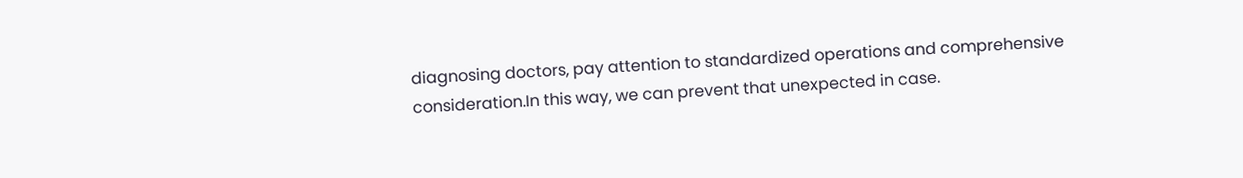diagnosing doctors, pay attention to standardized operations and comprehensive consideration.In this way, we can prevent that unexpected in case.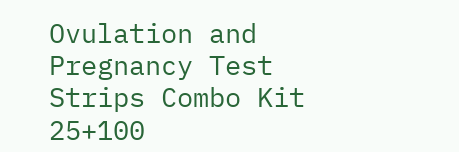Ovulation and Pregnancy Test Strips Combo Kit 25+100